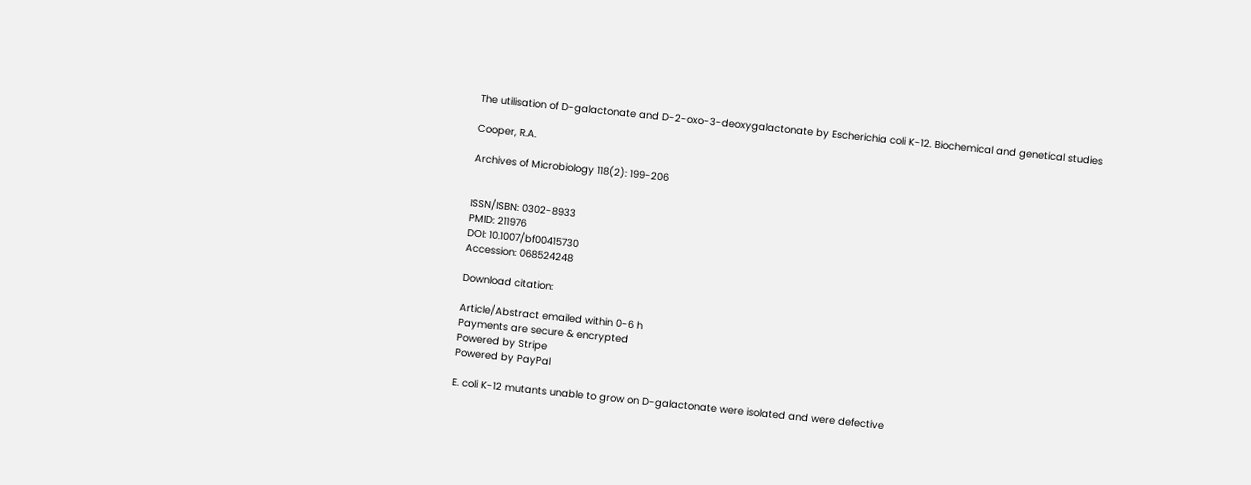The utilisation of D-galactonate and D-2-oxo-3-deoxygalactonate by Escherichia coli K-12. Biochemical and genetical studies

Cooper, R.A.

Archives of Microbiology 118(2): 199-206


ISSN/ISBN: 0302-8933
PMID: 211976
DOI: 10.1007/bf00415730
Accession: 068524248

Download citation:

Article/Abstract emailed within 0-6 h
Payments are secure & encrypted
Powered by Stripe
Powered by PayPal

E. coli K-12 mutants unable to grow on D-galactonate were isolated and were defective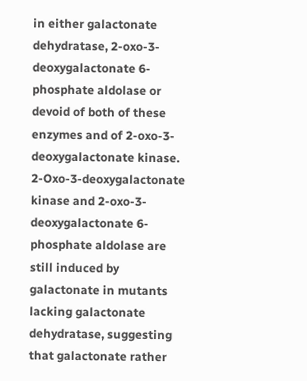in either galactonate dehydratase, 2-oxo-3-deoxygalactonate 6-phosphate aldolase or devoid of both of these enzymes and of 2-oxo-3-deoxygalactonate kinase. 2-Oxo-3-deoxygalactonate kinase and 2-oxo-3-deoxygalactonate 6-phosphate aldolase are still induced by galactonate in mutants lacking galactonate dehydratase, suggesting that galactonate rather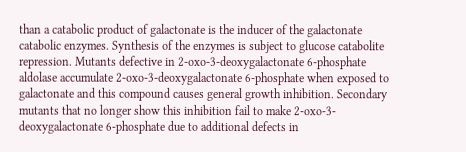than a catabolic product of galactonate is the inducer of the galactonate catabolic enzymes. Synthesis of the enzymes is subject to glucose catabolite repression. Mutants defective in 2-oxo-3-deoxygalactonate 6-phosphate aldolase accumulate 2-oxo-3-deoxygalactonate 6-phosphate when exposed to galactonate and this compound causes general growth inhibition. Secondary mutants that no longer show this inhibition fail to make 2-oxo-3-deoxygalactonate 6-phosphate due to additional defects in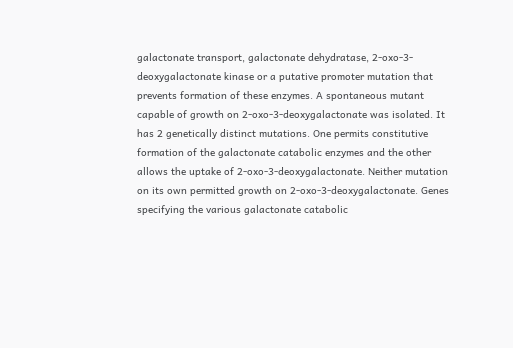galactonate transport, galactonate dehydratase, 2-oxo-3-deoxygalactonate kinase or a putative promoter mutation that prevents formation of these enzymes. A spontaneous mutant capable of growth on 2-oxo-3-deoxygalactonate was isolated. It has 2 genetically distinct mutations. One permits constitutive formation of the galactonate catabolic enzymes and the other allows the uptake of 2-oxo-3-deoxygalactonate. Neither mutation on its own permitted growth on 2-oxo-3-deoxygalactonate. Genes specifying the various galactonate catabolic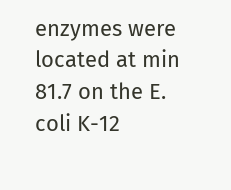enzymes were located at min 81.7 on the E. coli K-12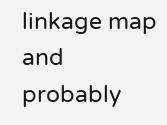linkage map and probably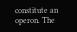constitute an operon. The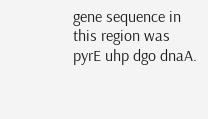gene sequence in this region was pyrE uhp dgo dnaA.